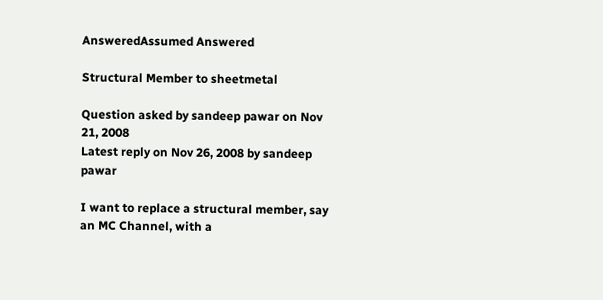AnsweredAssumed Answered

Structural Member to sheetmetal

Question asked by sandeep pawar on Nov 21, 2008
Latest reply on Nov 26, 2008 by sandeep pawar

I want to replace a structural member, say an MC Channel, with a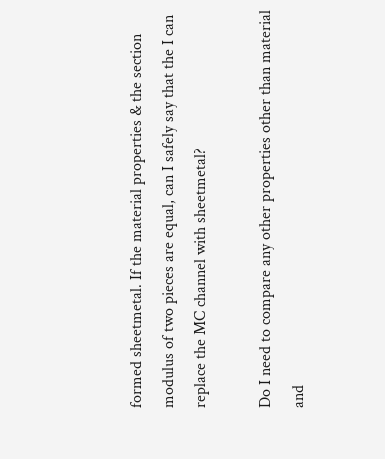formed sheetmetal. If the material properties & the section modulus of two pieces are equal, can I safely say that the I can replace the MC channel with sheetmetal?

Do I need to compare any other properties other than material and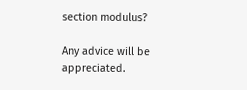section modulus?

Any advice will be appreciated.